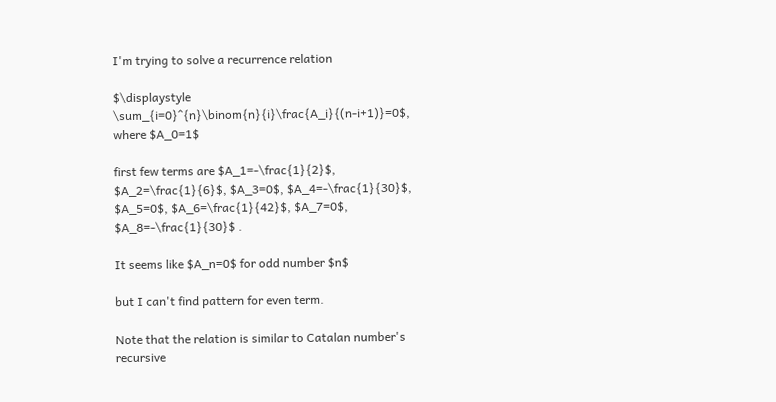I'm trying to solve a recurrence relation

$\displaystyle \sum_{i=0}^{n}\binom{n}{i}\frac{A_i}{(n-i+1)}=0$, where $A_0=1$

first few terms are $A_1=-\frac{1}{2}$, $A_2=\frac{1}{6}$, $A_3=0$, $A_4=-\frac{1}{30}$, $A_5=0$, $A_6=\frac{1}{42}$, $A_7=0$, $A_8=-\frac{1}{30}$ .

It seems like $A_n=0$ for odd number $n$

but I can't find pattern for even term.

Note that the relation is similar to Catalan number's recursive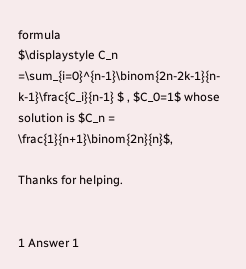formula
$\displaystyle C_n =\sum_{i=0}^{n-1}\binom{2n-2k-1}{n-k-1}\frac{C_i}{n-1} $ , $C_0=1$ whose solution is $C_n = \frac{1}{n+1}\binom{2n}{n}$,

Thanks for helping.


1 Answer 1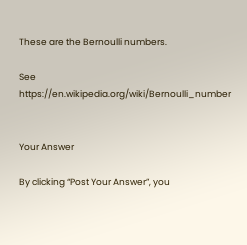These are the Bernoulli numbers.

See https://en.wikipedia.org/wiki/Bernoulli_number


Your Answer

By clicking “Post Your Answer”, you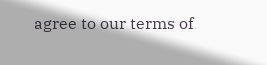agree to our terms of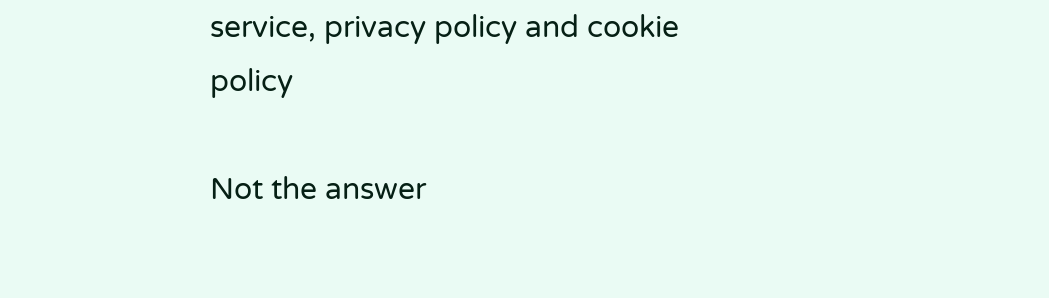service, privacy policy and cookie policy

Not the answer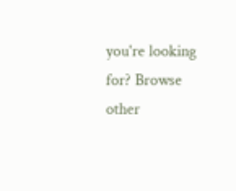you're looking for? Browse other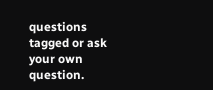questions tagged or ask your own question.